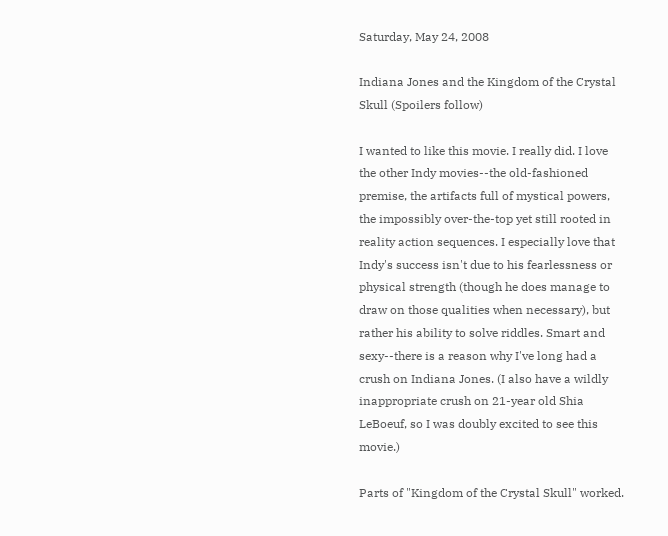Saturday, May 24, 2008

Indiana Jones and the Kingdom of the Crystal Skull (Spoilers follow)

I wanted to like this movie. I really did. I love the other Indy movies--the old-fashioned premise, the artifacts full of mystical powers, the impossibly over-the-top yet still rooted in reality action sequences. I especially love that Indy's success isn't due to his fearlessness or physical strength (though he does manage to draw on those qualities when necessary), but rather his ability to solve riddles. Smart and sexy--there is a reason why I've long had a crush on Indiana Jones. (I also have a wildly inappropriate crush on 21-year old Shia LeBoeuf, so I was doubly excited to see this movie.)

Parts of "Kingdom of the Crystal Skull" worked.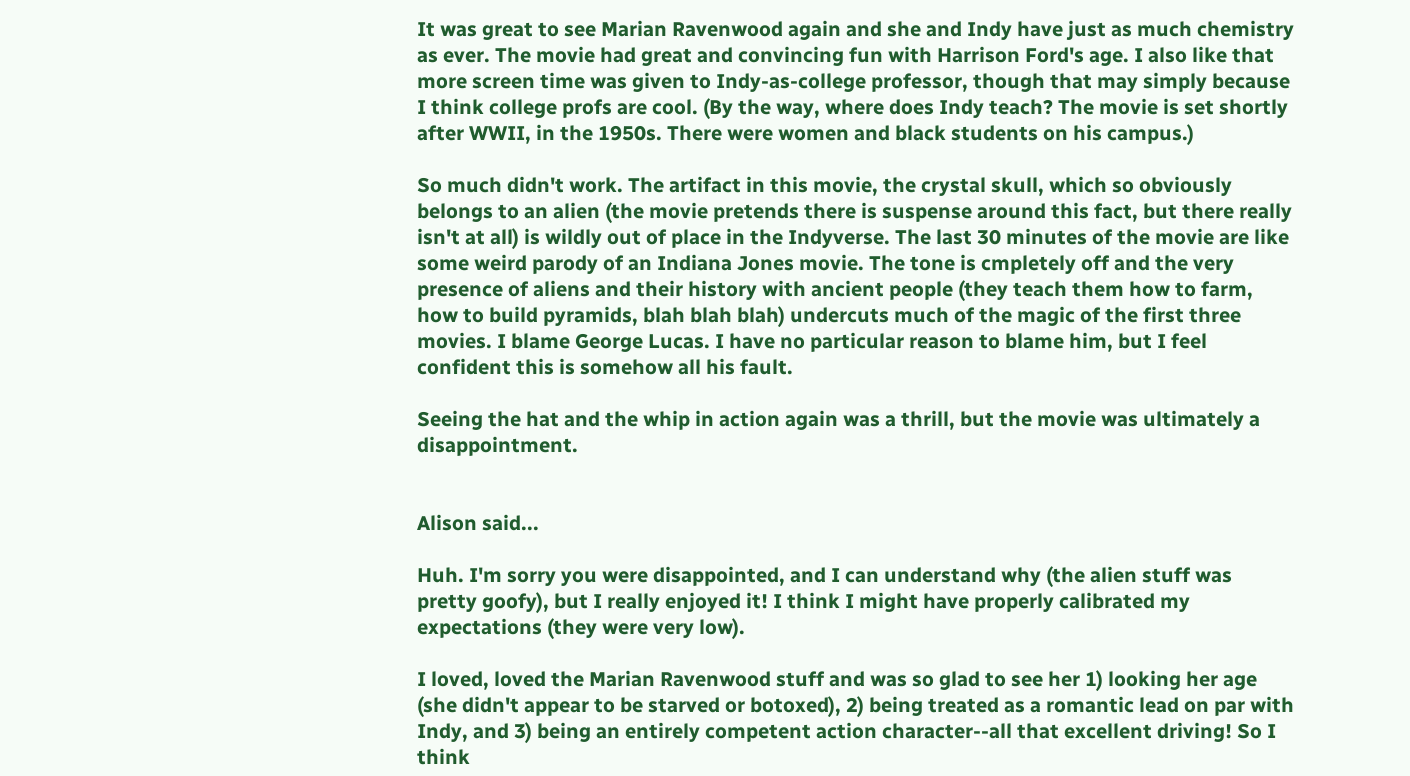It was great to see Marian Ravenwood again and she and Indy have just as much chemistry as ever. The movie had great and convincing fun with Harrison Ford's age. I also like that more screen time was given to Indy-as-college professor, though that may simply because I think college profs are cool. (By the way, where does Indy teach? The movie is set shortly after WWII, in the 1950s. There were women and black students on his campus.)

So much didn't work. The artifact in this movie, the crystal skull, which so obviously belongs to an alien (the movie pretends there is suspense around this fact, but there really isn't at all) is wildly out of place in the Indyverse. The last 30 minutes of the movie are like some weird parody of an Indiana Jones movie. The tone is cmpletely off and the very presence of aliens and their history with ancient people (they teach them how to farm, how to build pyramids, blah blah blah) undercuts much of the magic of the first three movies. I blame George Lucas. I have no particular reason to blame him, but I feel confident this is somehow all his fault.

Seeing the hat and the whip in action again was a thrill, but the movie was ultimately a disappointment.


Alison said...

Huh. I'm sorry you were disappointed, and I can understand why (the alien stuff was pretty goofy), but I really enjoyed it! I think I might have properly calibrated my expectations (they were very low).

I loved, loved the Marian Ravenwood stuff and was so glad to see her 1) looking her age (she didn't appear to be starved or botoxed), 2) being treated as a romantic lead on par with Indy, and 3) being an entirely competent action character--all that excellent driving! So I think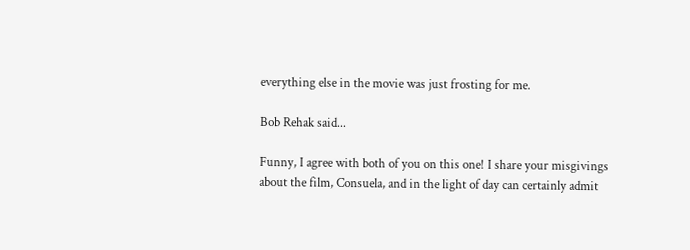everything else in the movie was just frosting for me.

Bob Rehak said...

Funny, I agree with both of you on this one! I share your misgivings about the film, Consuela, and in the light of day can certainly admit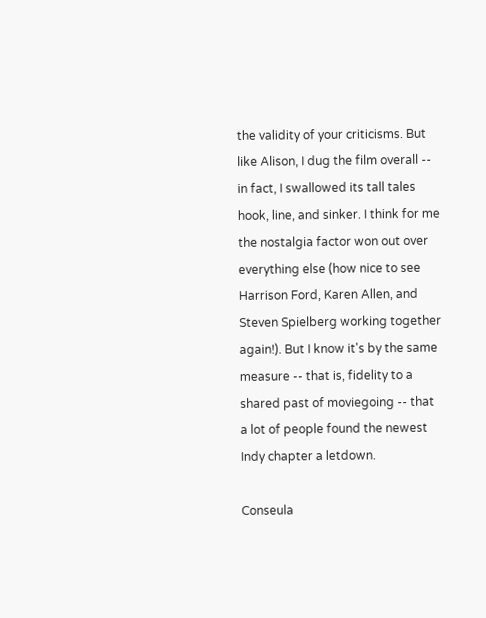the validity of your criticisms. But like Alison, I dug the film overall -- in fact, I swallowed its tall tales hook, line, and sinker. I think for me the nostalgia factor won out over everything else (how nice to see Harrison Ford, Karen Allen, and Steven Spielberg working together again!). But I know it's by the same measure -- that is, fidelity to a shared past of moviegoing -- that a lot of people found the newest Indy chapter a letdown.

Conseula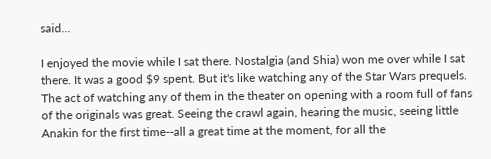said...

I enjoyed the movie while I sat there. Nostalgia (and Shia) won me over while I sat there. It was a good $9 spent. But it's like watching any of the Star Wars prequels. The act of watching any of them in the theater on opening with a room full of fans of the originals was great. Seeing the crawl again, hearing the music, seeing little Anakin for the first time--all a great time at the moment, for all the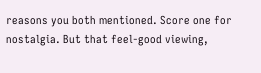reasons you both mentioned. Score one for nostalgia. But that feel-good viewing,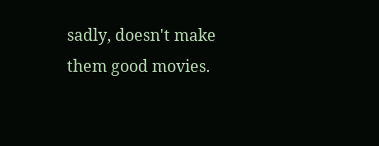sadly, doesn't make them good movies.